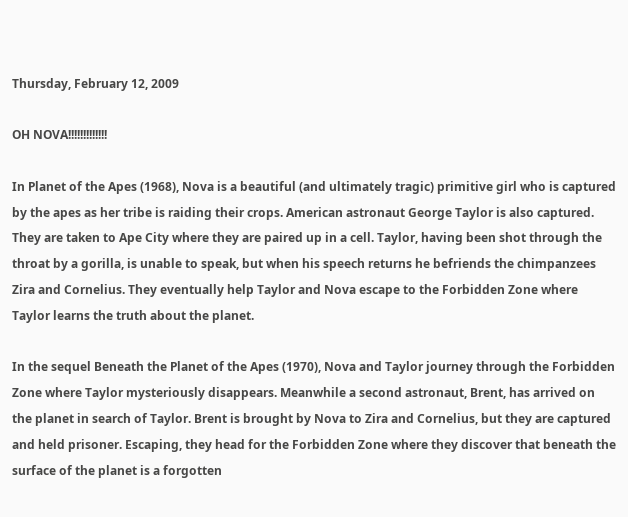Thursday, February 12, 2009

OH NOVA!!!!!!!!!!!!!

In Planet of the Apes (1968), Nova is a beautiful (and ultimately tragic) primitive girl who is captured by the apes as her tribe is raiding their crops. American astronaut George Taylor is also captured. They are taken to Ape City where they are paired up in a cell. Taylor, having been shot through the throat by a gorilla, is unable to speak, but when his speech returns he befriends the chimpanzees Zira and Cornelius. They eventually help Taylor and Nova escape to the Forbidden Zone where Taylor learns the truth about the planet.

In the sequel Beneath the Planet of the Apes (1970), Nova and Taylor journey through the Forbidden Zone where Taylor mysteriously disappears. Meanwhile a second astronaut, Brent, has arrived on the planet in search of Taylor. Brent is brought by Nova to Zira and Cornelius, but they are captured and held prisoner. Escaping, they head for the Forbidden Zone where they discover that beneath the surface of the planet is a forgotten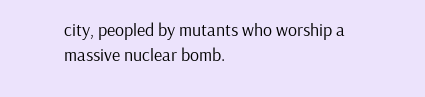city, peopled by mutants who worship a massive nuclear bomb.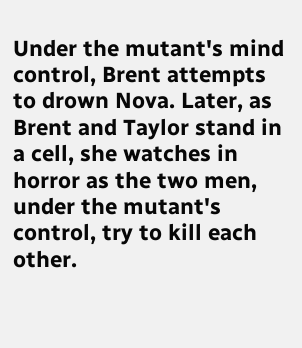Under the mutant's mind control, Brent attempts to drown Nova. Later, as Brent and Taylor stand in a cell, she watches in horror as the two men, under the mutant's control, try to kill each other.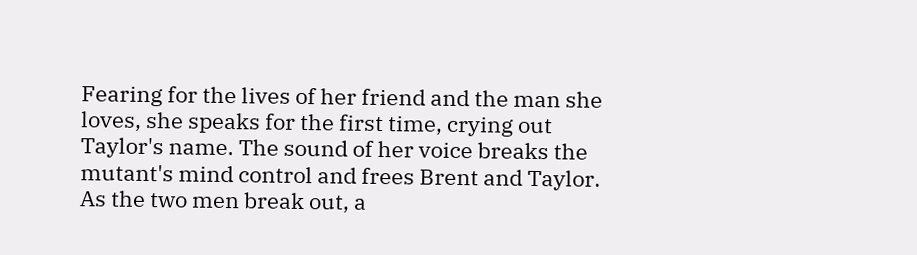Fearing for the lives of her friend and the man she loves, she speaks for the first time, crying out Taylor's name. The sound of her voice breaks the mutant's mind control and frees Brent and Taylor. As the two men break out, a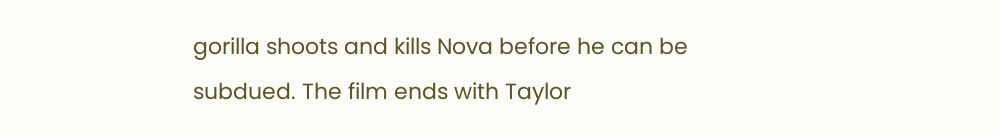gorilla shoots and kills Nova before he can be subdued. The film ends with Taylor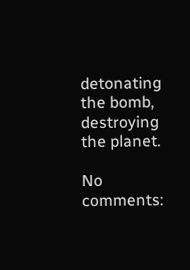detonating the bomb, destroying the planet.

No comments: